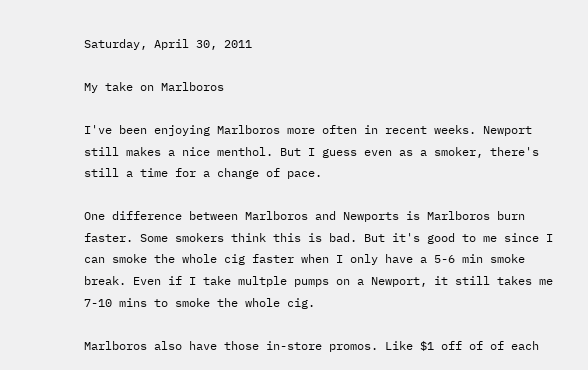Saturday, April 30, 2011

My take on Marlboros

I've been enjoying Marlboros more often in recent weeks. Newport still makes a nice menthol. But I guess even as a smoker, there's still a time for a change of pace.

One difference between Marlboros and Newports is Marlboros burn faster. Some smokers think this is bad. But it's good to me since I can smoke the whole cig faster when I only have a 5-6 min smoke break. Even if I take multple pumps on a Newport, it still takes me 7-10 mins to smoke the whole cig.

Marlboros also have those in-store promos. Like $1 off of of each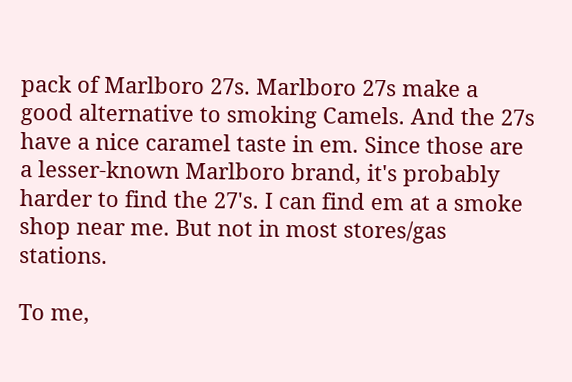pack of Marlboro 27s. Marlboro 27s make a good alternative to smoking Camels. And the 27s have a nice caramel taste in em. Since those are a lesser-known Marlboro brand, it's probably harder to find the 27's. I can find em at a smoke shop near me. But not in most stores/gas stations.

To me,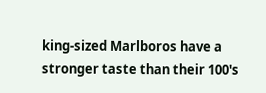king-sized Marlboros have a stronger taste than their 100's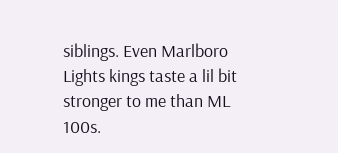siblings. Even Marlboro Lights kings taste a lil bit stronger to me than ML 100s.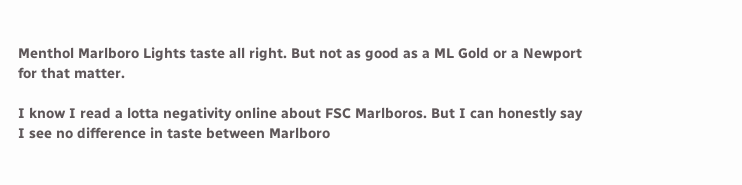Menthol Marlboro Lights taste all right. But not as good as a ML Gold or a Newport for that matter.

I know I read a lotta negativity online about FSC Marlboros. But I can honestly say I see no difference in taste between Marlboro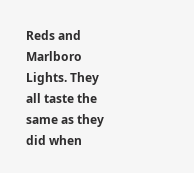Reds and Marlboro Lights. They all taste the same as they did when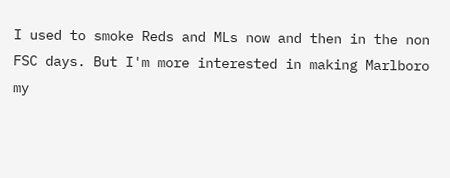I used to smoke Reds and MLs now and then in the non FSC days. But I'm more interested in making Marlboro my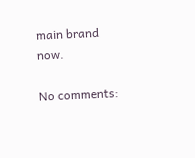main brand now.

No comments: